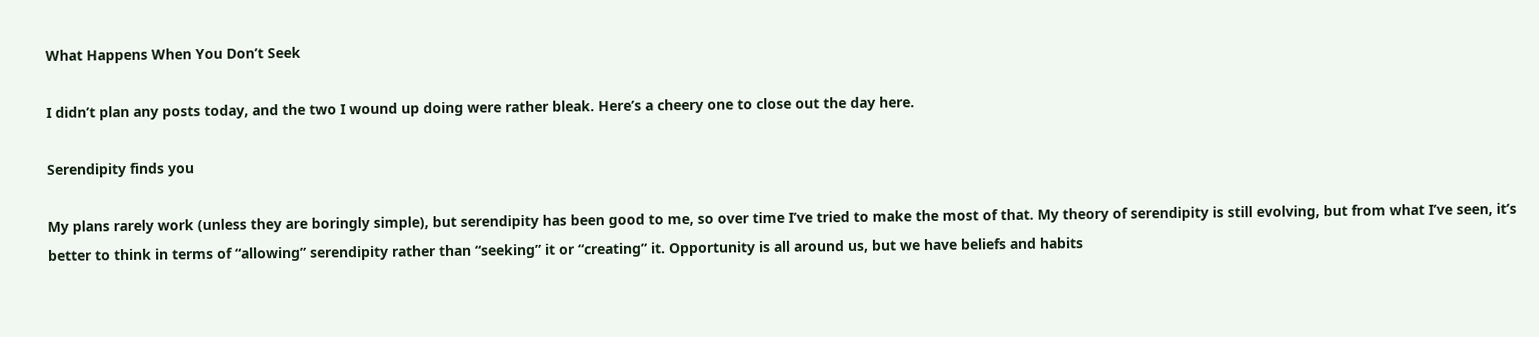What Happens When You Don’t Seek

I didn’t plan any posts today, and the two I wound up doing were rather bleak. Here’s a cheery one to close out the day here.

Serendipity finds you

My plans rarely work (unless they are boringly simple), but serendipity has been good to me, so over time I’ve tried to make the most of that. My theory of serendipity is still evolving, but from what I’ve seen, it’s better to think in terms of “allowing” serendipity rather than “seeking” it or “creating” it. Opportunity is all around us, but we have beliefs and habits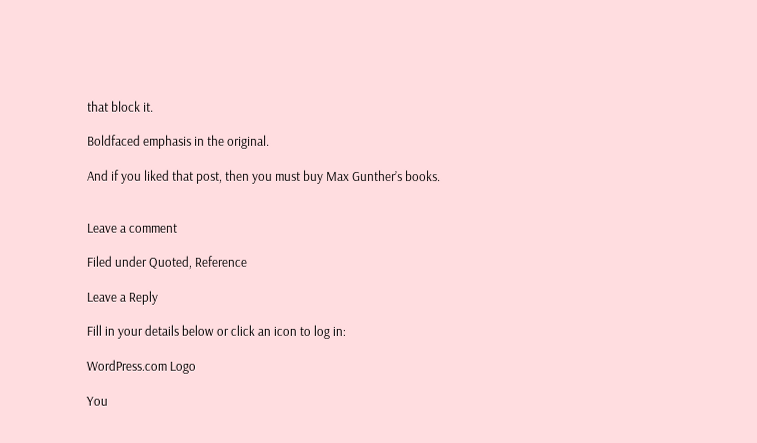that block it.

Boldfaced emphasis in the original.

And if you liked that post, then you must buy Max Gunther’s books.


Leave a comment

Filed under Quoted, Reference

Leave a Reply

Fill in your details below or click an icon to log in:

WordPress.com Logo

You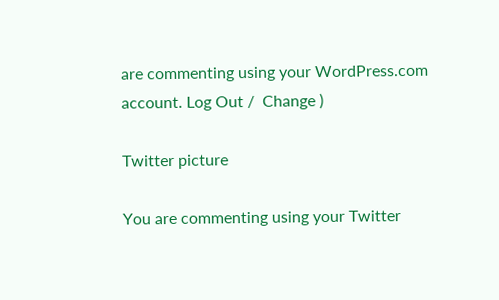are commenting using your WordPress.com account. Log Out /  Change )

Twitter picture

You are commenting using your Twitter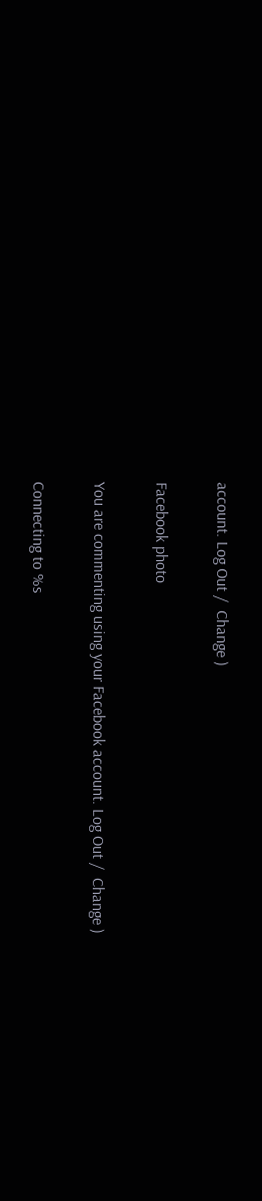account. Log Out /  Change )

Facebook photo

You are commenting using your Facebook account. Log Out /  Change )

Connecting to %s